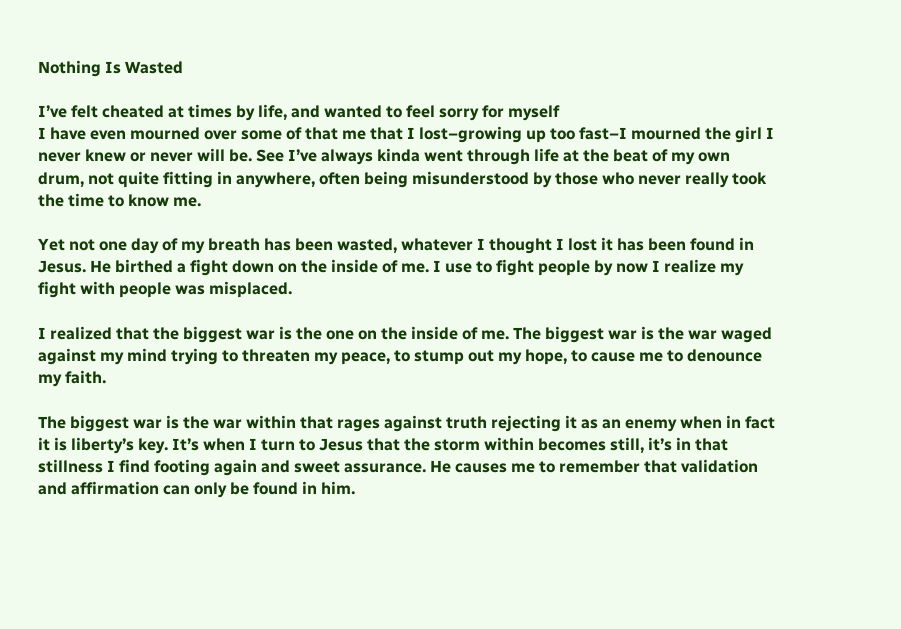Nothing Is Wasted

I’ve felt cheated at times by life, and wanted to feel sorry for myself
I have even mourned over some of that me that I lost–growing up too fast–I mourned the girl I never knew or never will be. See I’ve always kinda went through life at the beat of my own drum, not quite fitting in anywhere, often being misunderstood by those who never really took the time to know me.

Yet not one day of my breath has been wasted, whatever I thought I lost it has been found in Jesus. He birthed a fight down on the inside of me. I use to fight people by now I realize my fight with people was misplaced.

I realized that the biggest war is the one on the inside of me. The biggest war is the war waged against my mind trying to threaten my peace, to stump out my hope, to cause me to denounce my faith.

The biggest war is the war within that rages against truth rejecting it as an enemy when in fact it is liberty’s key. It’s when I turn to Jesus that the storm within becomes still, it’s in that stillness I find footing again and sweet assurance. He causes me to remember that validation and affirmation can only be found in him.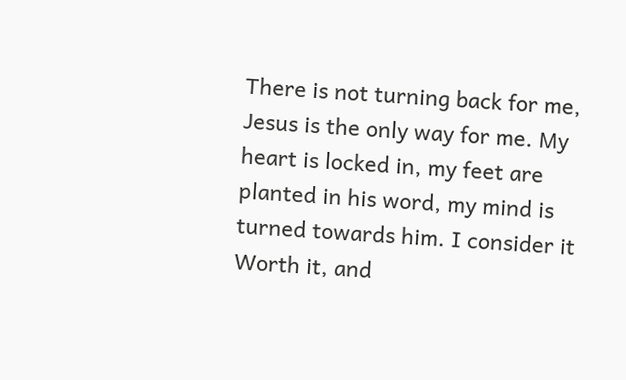There is not turning back for me, Jesus is the only way for me. My heart is locked in, my feet are planted in his word, my mind is turned towards him. I consider it Worth it, and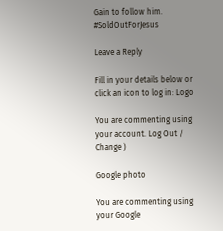Gain to follow him. #SoldOutForJesus

Leave a Reply

Fill in your details below or click an icon to log in: Logo

You are commenting using your account. Log Out /  Change )

Google photo

You are commenting using your Google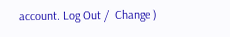account. Log Out /  Change )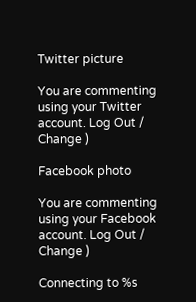Twitter picture

You are commenting using your Twitter account. Log Out /  Change )

Facebook photo

You are commenting using your Facebook account. Log Out /  Change )

Connecting to %s